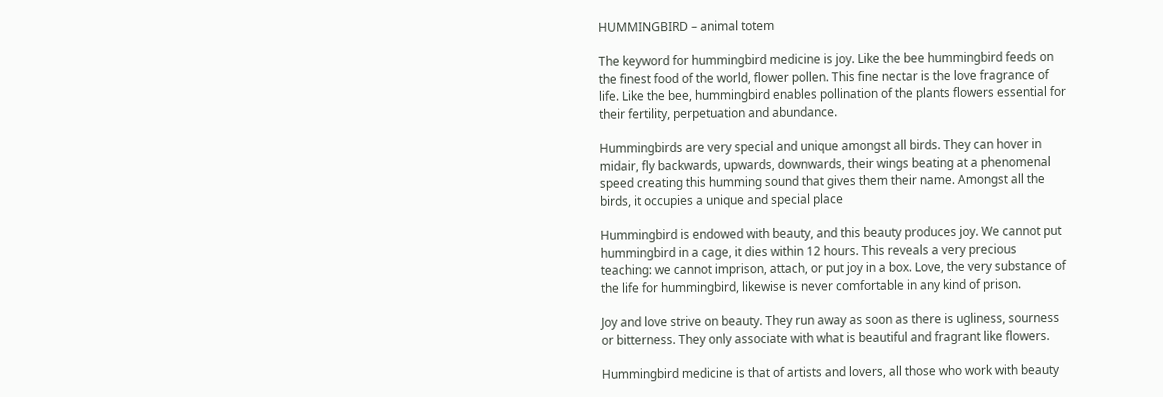HUMMINGBIRD – animal totem

The keyword for hummingbird medicine is joy. Like the bee hummingbird feeds on the finest food of the world, flower pollen. This fine nectar is the love fragrance of life. Like the bee, hummingbird enables pollination of the plants flowers essential for their fertility, perpetuation and abundance.

Hummingbirds are very special and unique amongst all birds. They can hover in midair, fly backwards, upwards, downwards, their wings beating at a phenomenal speed creating this humming sound that gives them their name. Amongst all the birds, it occupies a unique and special place

Hummingbird is endowed with beauty, and this beauty produces joy. We cannot put hummingbird in a cage, it dies within 12 hours. This reveals a very precious teaching: we cannot imprison, attach, or put joy in a box. Love, the very substance of the life for hummingbird, likewise is never comfortable in any kind of prison.

Joy and love strive on beauty. They run away as soon as there is ugliness, sourness or bitterness. They only associate with what is beautiful and fragrant like flowers.

Hummingbird medicine is that of artists and lovers, all those who work with beauty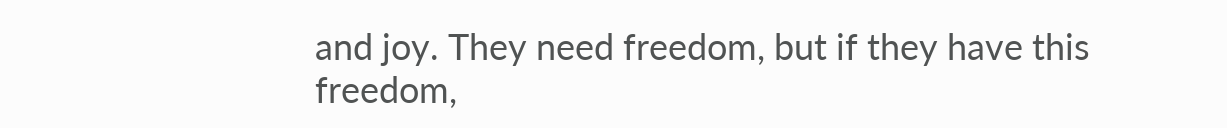and joy. They need freedom, but if they have this freedom,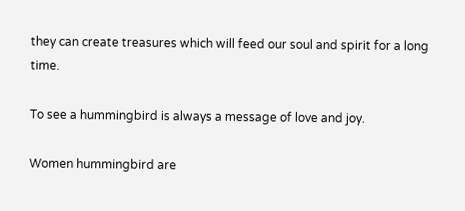they can create treasures which will feed our soul and spirit for a long time.

To see a hummingbird is always a message of love and joy.

Women hummingbird are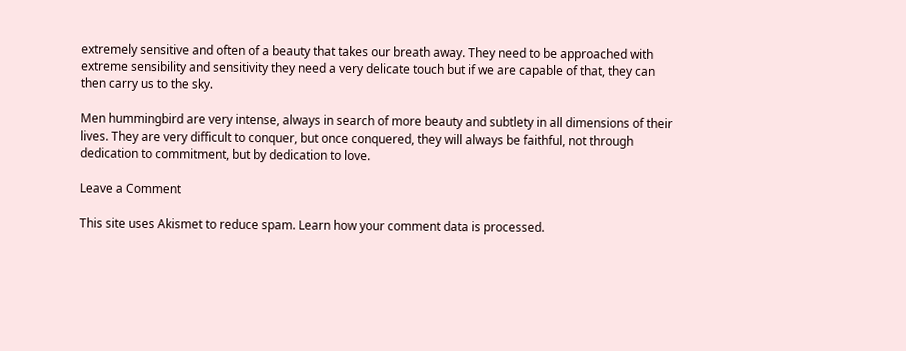extremely sensitive and often of a beauty that takes our breath away. They need to be approached with extreme sensibility and sensitivity they need a very delicate touch but if we are capable of that, they can then carry us to the sky.

Men hummingbird are very intense, always in search of more beauty and subtlety in all dimensions of their lives. They are very difficult to conquer, but once conquered, they will always be faithful, not through dedication to commitment, but by dedication to love.

Leave a Comment

This site uses Akismet to reduce spam. Learn how your comment data is processed.